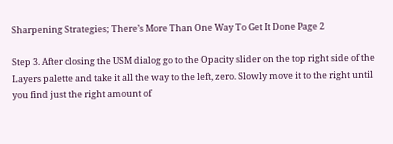Sharpening Strategies; There’s More Than One Way To Get It Done Page 2

Step 3. After closing the USM dialog go to the Opacity slider on the top right side of the Layers palette and take it all the way to the left, zero. Slowly move it to the right until you find just the right amount of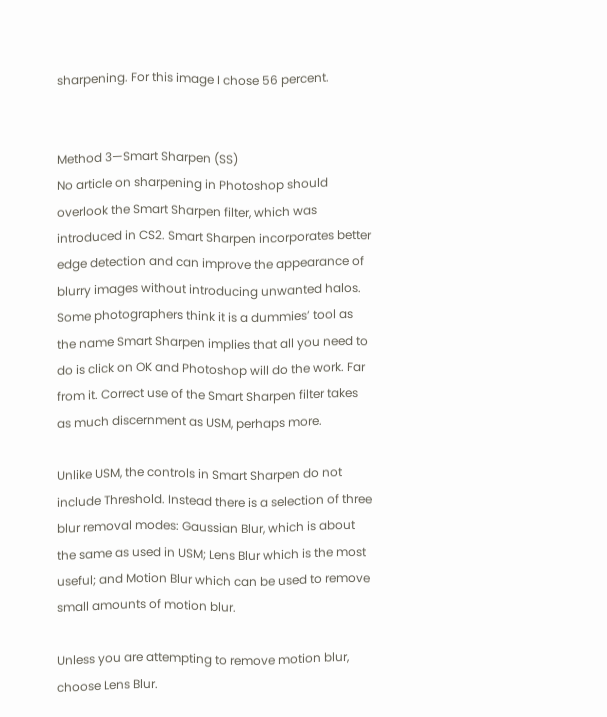sharpening. For this image I chose 56 percent.


Method 3—Smart Sharpen (SS)
No article on sharpening in Photoshop should overlook the Smart Sharpen filter, which was introduced in CS2. Smart Sharpen incorporates better edge detection and can improve the appearance of blurry images without introducing unwanted halos. Some photographers think it is a dummies’ tool as the name Smart Sharpen implies that all you need to do is click on OK and Photoshop will do the work. Far from it. Correct use of the Smart Sharpen filter takes as much discernment as USM, perhaps more.

Unlike USM, the controls in Smart Sharpen do not include Threshold. Instead there is a selection of three blur removal modes: Gaussian Blur, which is about the same as used in USM; Lens Blur which is the most useful; and Motion Blur which can be used to remove small amounts of motion blur.

Unless you are attempting to remove motion blur, choose Lens Blur.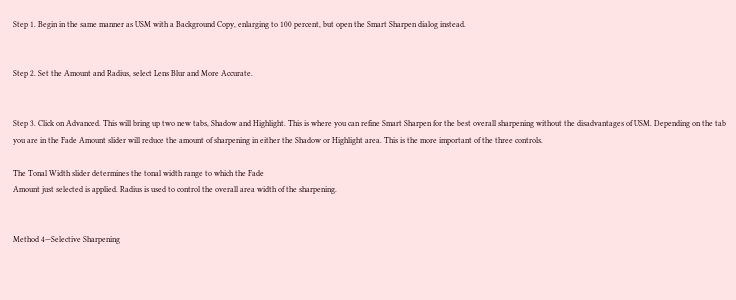Step 1. Begin in the same manner as USM with a Background Copy, enlarging to 100 percent, but open the Smart Sharpen dialog instead.


Step 2. Set the Amount and Radius, select Lens Blur and More Accurate.


Step 3. Click on Advanced. This will bring up two new tabs, Shadow and Highlight. This is where you can refine Smart Sharpen for the best overall sharpening without the disadvantages of USM. Depending on the tab you are in the Fade Amount slider will reduce the amount of sharpening in either the Shadow or Highlight area. This is the more important of the three controls.

The Tonal Width slider determines the tonal width range to which the Fade
Amount just selected is applied. Radius is used to control the overall area width of the sharpening.


Method 4—Selective Sharpening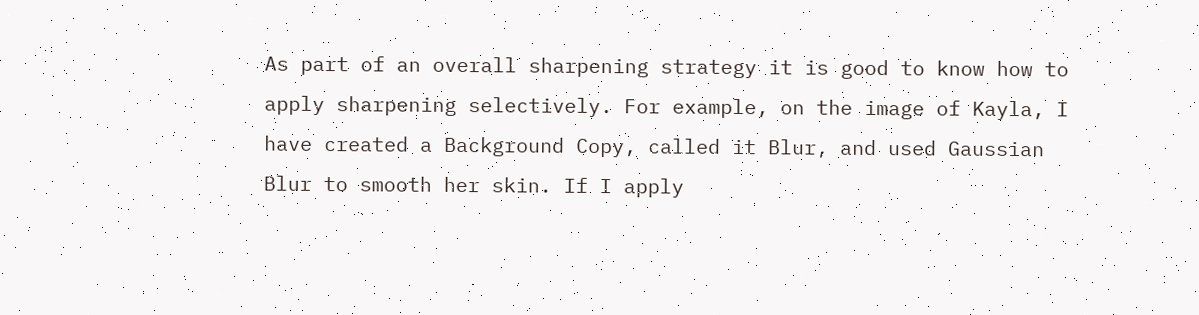As part of an overall sharpening strategy it is good to know how to apply sharpening selectively. For example, on the image of Kayla, I have created a Background Copy, called it Blur, and used Gaussian Blur to smooth her skin. If I apply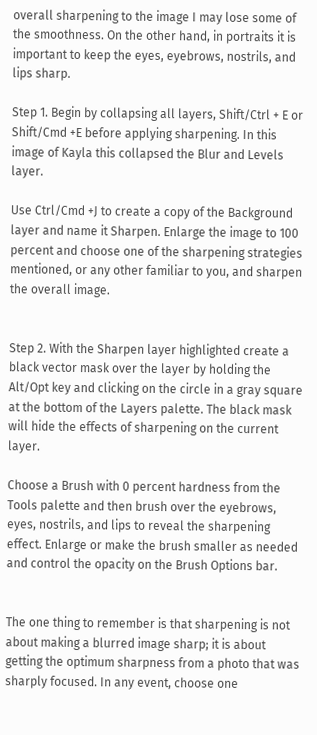overall sharpening to the image I may lose some of the smoothness. On the other hand, in portraits it is important to keep the eyes, eyebrows, nostrils, and lips sharp.

Step 1. Begin by collapsing all layers, Shift/Ctrl + E or Shift/Cmd +E before applying sharpening. In this image of Kayla this collapsed the Blur and Levels layer.

Use Ctrl/Cmd +J to create a copy of the Background layer and name it Sharpen. Enlarge the image to 100 percent and choose one of the sharpening strategies mentioned, or any other familiar to you, and sharpen the overall image.


Step 2. With the Sharpen layer highlighted create a black vector mask over the layer by holding the Alt/Opt key and clicking on the circle in a gray square at the bottom of the Layers palette. The black mask will hide the effects of sharpening on the current layer.

Choose a Brush with 0 percent hardness from the Tools palette and then brush over the eyebrows, eyes, nostrils, and lips to reveal the sharpening effect. Enlarge or make the brush smaller as needed and control the opacity on the Brush Options bar.


The one thing to remember is that sharpening is not about making a blurred image sharp; it is about getting the optimum sharpness from a photo that was sharply focused. In any event, choose one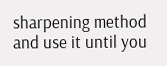sharpening method and use it until you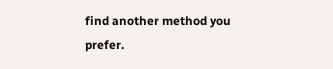find another method you prefer.